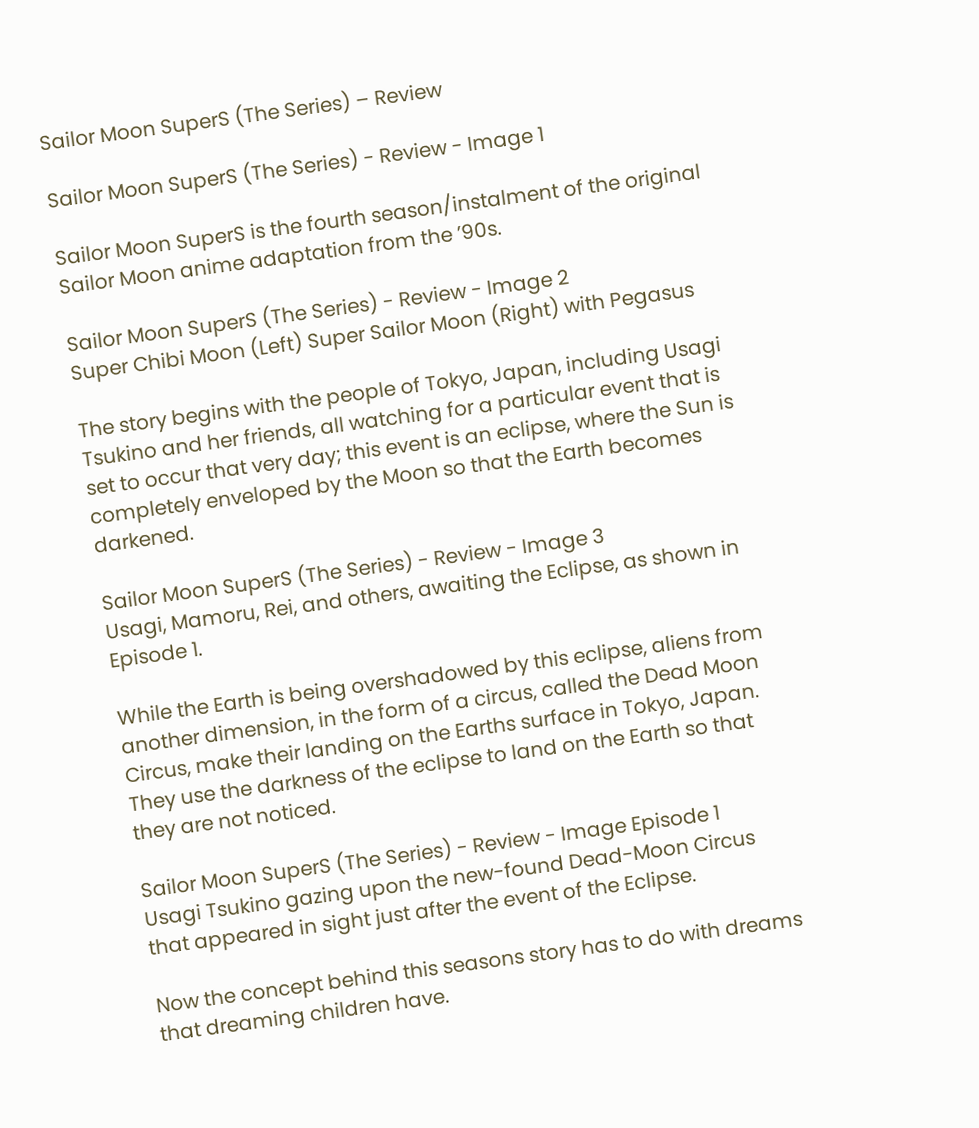Sailor Moon SuperS (The Series) – Review

Sailor Moon SuperS (The Series) - Review - Image 1

Sailor Moon SuperS is the fourth season/instalment of the original Sailor Moon anime adaptation from the ’90s.

Sailor Moon SuperS (The Series) - Review - Image 2
Super Chibi Moon (Left) Super Sailor Moon (Right) with Pegasus

The story begins with the people of Tokyo, Japan, including Usagi Tsukino and her friends, all watching for a particular event that is set to occur that very day; this event is an eclipse, where the Sun is completely enveloped by the Moon so that the Earth becomes darkened.

Sailor Moon SuperS (The Series) - Review - Image 3
Usagi, Mamoru, Rei, and others, awaiting the Eclipse, as shown in Episode 1.

While the Earth is being overshadowed by this eclipse, aliens from another dimension, in the form of a circus, called the Dead Moon Circus, make their landing on the Earths surface in Tokyo, Japan. They use the darkness of the eclipse to land on the Earth so that they are not noticed.

Sailor Moon SuperS (The Series) - Review - Image Episode 1
Usagi Tsukino gazing upon the new-found Dead-Moon Circus that appeared in sight just after the event of the Eclipse.

Now the concept behind this seasons story has to do with dreams that dreaming children have.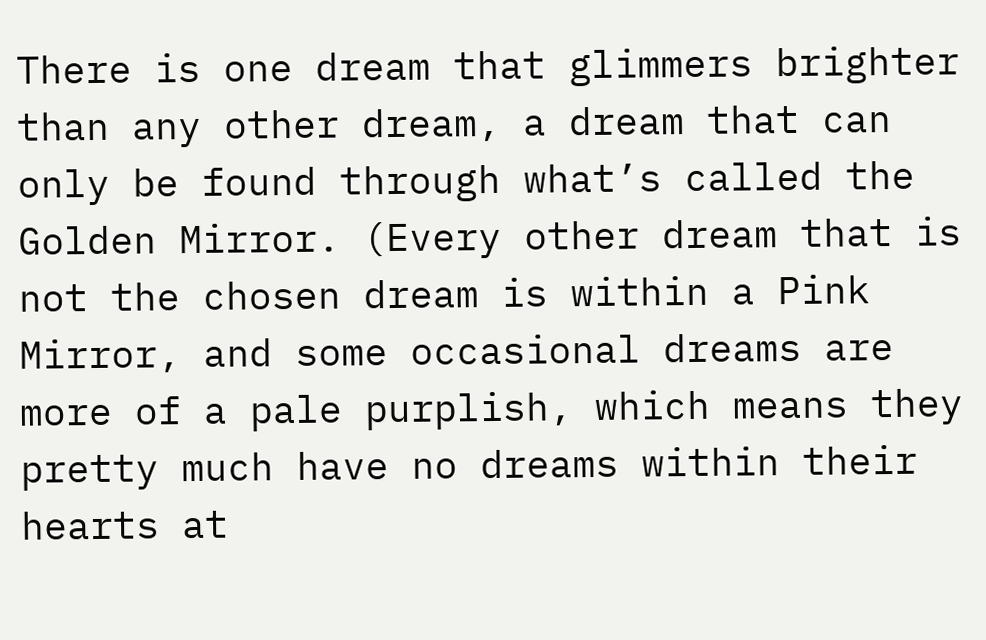There is one dream that glimmers brighter than any other dream, a dream that can only be found through what’s called the Golden Mirror. (Every other dream that is not the chosen dream is within a Pink Mirror, and some occasional dreams are more of a pale purplish, which means they pretty much have no dreams within their hearts at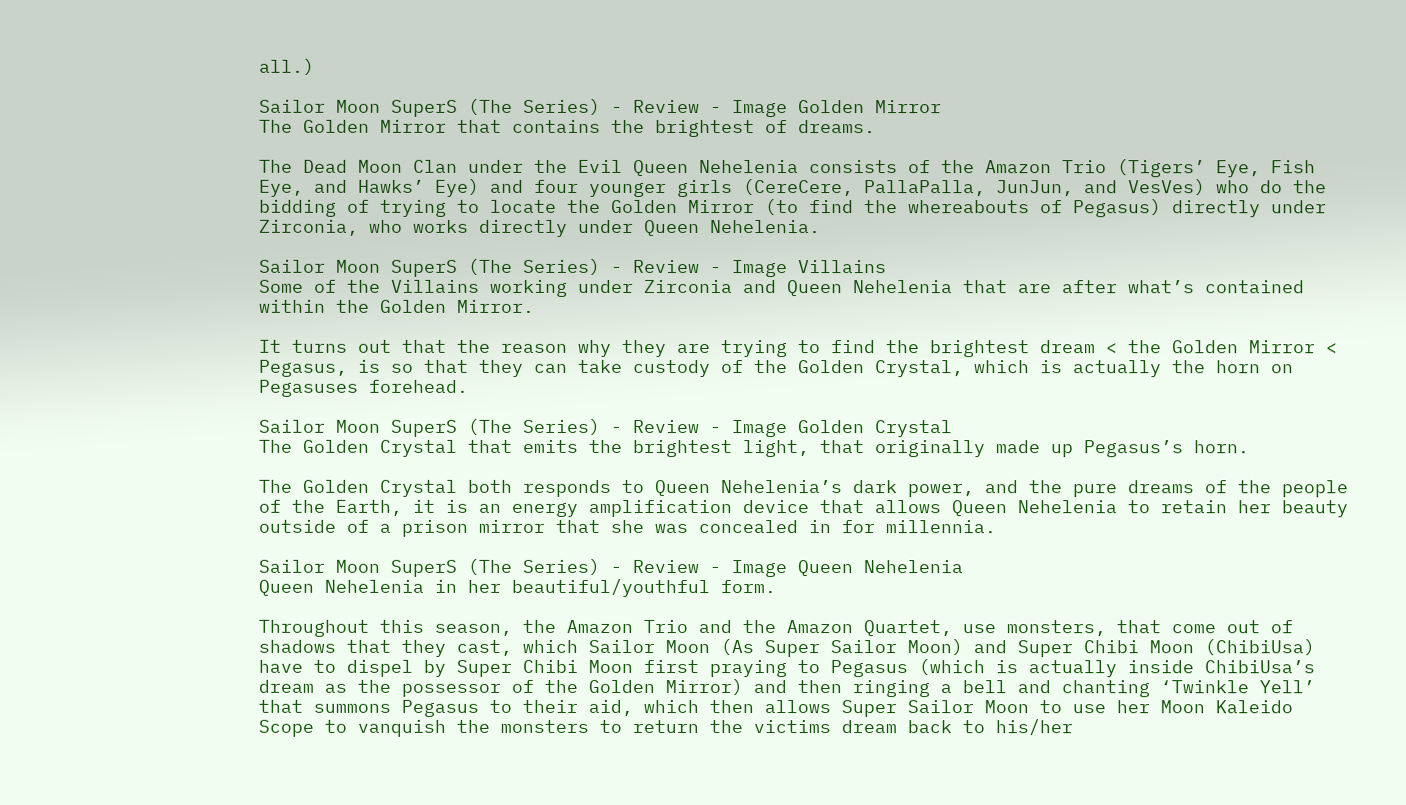all.)

Sailor Moon SuperS (The Series) - Review - Image Golden Mirror
The Golden Mirror that contains the brightest of dreams.

The Dead Moon Clan under the Evil Queen Nehelenia consists of the Amazon Trio (Tigers’ Eye, Fish Eye, and Hawks’ Eye) and four younger girls (CereCere, PallaPalla, JunJun, and VesVes) who do the bidding of trying to locate the Golden Mirror (to find the whereabouts of Pegasus) directly under Zirconia, who works directly under Queen Nehelenia.

Sailor Moon SuperS (The Series) - Review - Image Villains
Some of the Villains working under Zirconia and Queen Nehelenia that are after what’s contained within the Golden Mirror.

It turns out that the reason why they are trying to find the brightest dream < the Golden Mirror < Pegasus, is so that they can take custody of the Golden Crystal, which is actually the horn on Pegasuses forehead.

Sailor Moon SuperS (The Series) - Review - Image Golden Crystal
The Golden Crystal that emits the brightest light, that originally made up Pegasus’s horn.

The Golden Crystal both responds to Queen Nehelenia’s dark power, and the pure dreams of the people of the Earth, it is an energy amplification device that allows Queen Nehelenia to retain her beauty outside of a prison mirror that she was concealed in for millennia.

Sailor Moon SuperS (The Series) - Review - Image Queen Nehelenia
Queen Nehelenia in her beautiful/youthful form.

Throughout this season, the Amazon Trio and the Amazon Quartet, use monsters, that come out of shadows that they cast, which Sailor Moon (As Super Sailor Moon) and Super Chibi Moon (ChibiUsa) have to dispel by Super Chibi Moon first praying to Pegasus (which is actually inside ChibiUsa’s dream as the possessor of the Golden Mirror) and then ringing a bell and chanting ‘Twinkle Yell’ that summons Pegasus to their aid, which then allows Super Sailor Moon to use her Moon Kaleido Scope to vanquish the monsters to return the victims dream back to his/her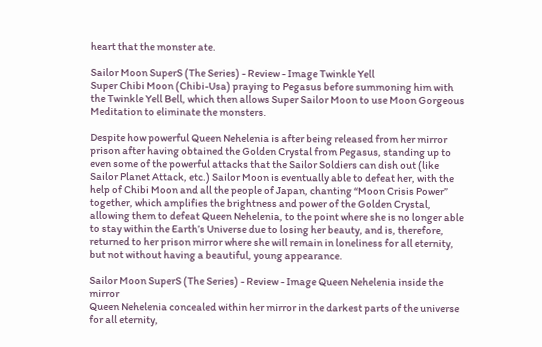heart that the monster ate.

Sailor Moon SuperS (The Series) - Review - Image Twinkle Yell
Super Chibi Moon (Chibi-Usa) praying to Pegasus before summoning him with the Twinkle Yell Bell, which then allows Super Sailor Moon to use Moon Gorgeous Meditation to eliminate the monsters.

Despite how powerful Queen Nehelenia is after being released from her mirror prison after having obtained the Golden Crystal from Pegasus, standing up to even some of the powerful attacks that the Sailor Soldiers can dish out (like Sailor Planet Attack, etc.) Sailor Moon is eventually able to defeat her, with the help of Chibi Moon and all the people of Japan, chanting “Moon Crisis Power” together, which amplifies the brightness and power of the Golden Crystal, allowing them to defeat Queen Nehelenia, to the point where she is no longer able to stay within the Earth’s Universe due to losing her beauty, and is, therefore, returned to her prison mirror where she will remain in loneliness for all eternity, but not without having a beautiful, young appearance.

Sailor Moon SuperS (The Series) - Review - Image Queen Nehelenia inside the mirror
Queen Nehelenia concealed within her mirror in the darkest parts of the universe for all eternity,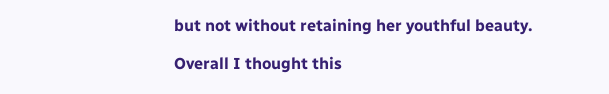but not without retaining her youthful beauty.

Overall I thought this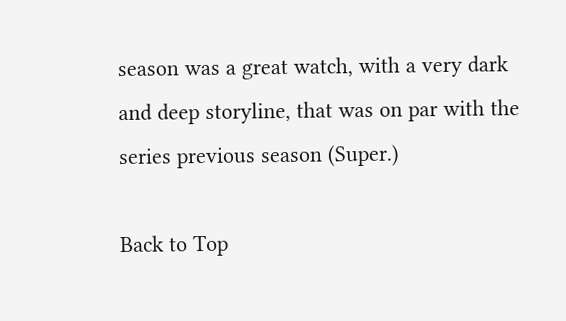season was a great watch, with a very dark and deep storyline, that was on par with the series previous season (Super.)

Back to Top